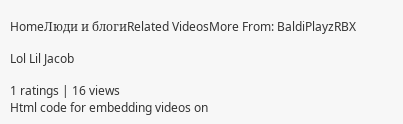HomeЛюди и блогиRelated VideosMore From: BaldiPlayzRBX

Lol Lil Jacob

1 ratings | 16 views
Html code for embedding videos on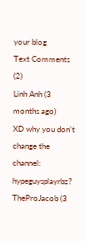your blog
Text Comments (2)
Linh Anh (3 months ago)
XD why you don’t change the channel: hypeguysplayrbz?
TheProJacob (3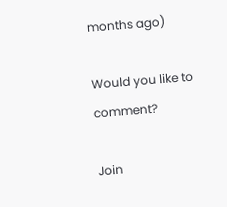months ago)

Would you like to comment?

Join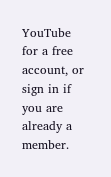YouTube for a free account, or sign in if you are already a member.